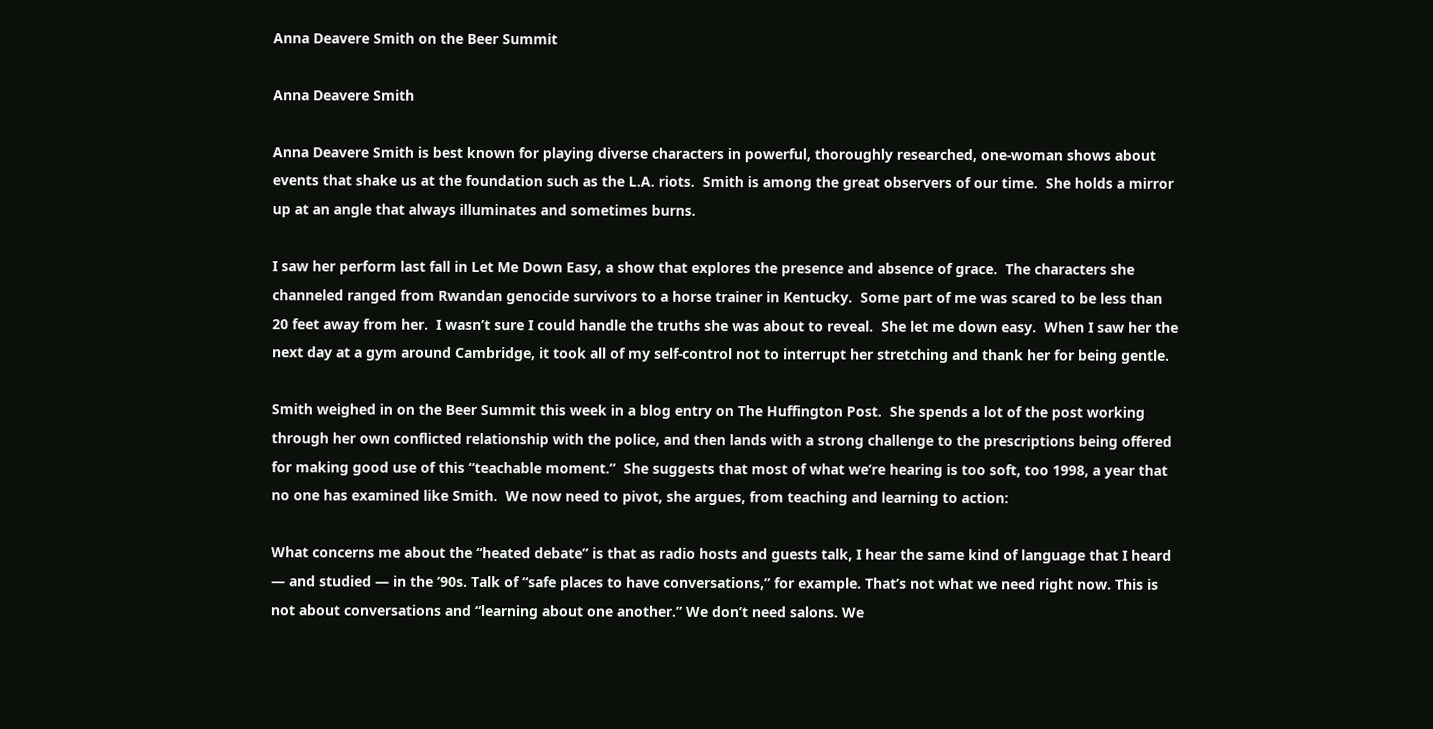Anna Deavere Smith on the Beer Summit

Anna Deavere Smith

Anna Deavere Smith is best known for playing diverse characters in powerful, thoroughly researched, one-woman shows about events that shake us at the foundation such as the L.A. riots.  Smith is among the great observers of our time.  She holds a mirror up at an angle that always illuminates and sometimes burns.

I saw her perform last fall in Let Me Down Easy, a show that explores the presence and absence of grace.  The characters she channeled ranged from Rwandan genocide survivors to a horse trainer in Kentucky.  Some part of me was scared to be less than 20 feet away from her.  I wasn’t sure I could handle the truths she was about to reveal.  She let me down easy.  When I saw her the next day at a gym around Cambridge, it took all of my self-control not to interrupt her stretching and thank her for being gentle.

Smith weighed in on the Beer Summit this week in a blog entry on The Huffington Post.  She spends a lot of the post working through her own conflicted relationship with the police, and then lands with a strong challenge to the prescriptions being offered for making good use of this “teachable moment.”  She suggests that most of what we’re hearing is too soft, too 1998, a year that no one has examined like Smith.  We now need to pivot, she argues, from teaching and learning to action:

What concerns me about the “heated debate” is that as radio hosts and guests talk, I hear the same kind of language that I heard — and studied — in the ’90s. Talk of “safe places to have conversations,” for example. That’s not what we need right now. This is not about conversations and “learning about one another.” We don’t need salons. We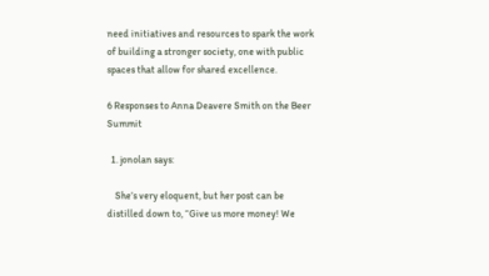need initiatives and resources to spark the work of building a stronger society, one with public spaces that allow for shared excellence.

6 Responses to Anna Deavere Smith on the Beer Summit

  1. jonolan says:

    She’s very eloquent, but her post can be distilled down to, “Give us more money! We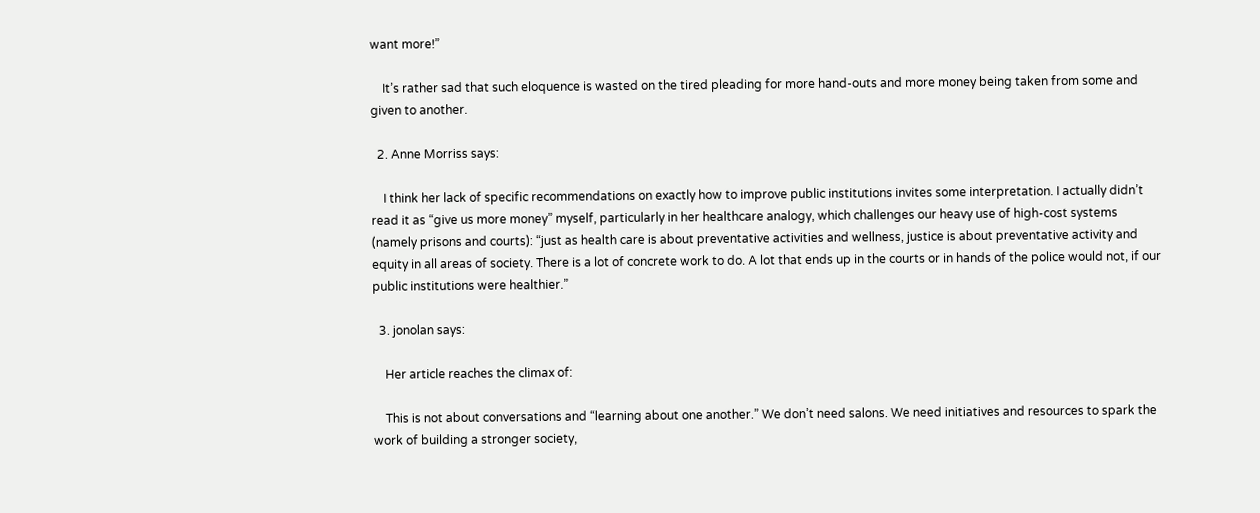want more!”

    It’s rather sad that such eloquence is wasted on the tired pleading for more hand-outs and more money being taken from some and given to another.

  2. Anne Morriss says:

    I think her lack of specific recommendations on exactly how to improve public institutions invites some interpretation. I actually didn’t read it as “give us more money” myself, particularly in her healthcare analogy, which challenges our heavy use of high-cost systems (namely prisons and courts): “just as health care is about preventative activities and wellness, justice is about preventative activity and equity in all areas of society. There is a lot of concrete work to do. A lot that ends up in the courts or in hands of the police would not, if our public institutions were healthier.”

  3. jonolan says:

    Her article reaches the climax of:

    This is not about conversations and “learning about one another.” We don’t need salons. We need initiatives and resources to spark the work of building a stronger society,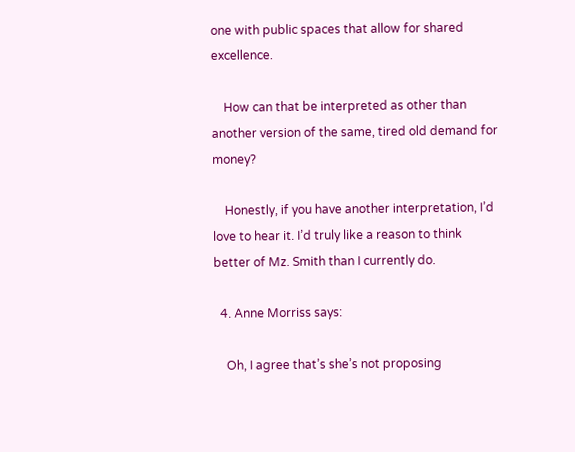one with public spaces that allow for shared excellence.

    How can that be interpreted as other than another version of the same, tired old demand for money?

    Honestly, if you have another interpretation, I’d love to hear it. I’d truly like a reason to think better of Mz. Smith than I currently do.

  4. Anne Morriss says:

    Oh, I agree that’s she’s not proposing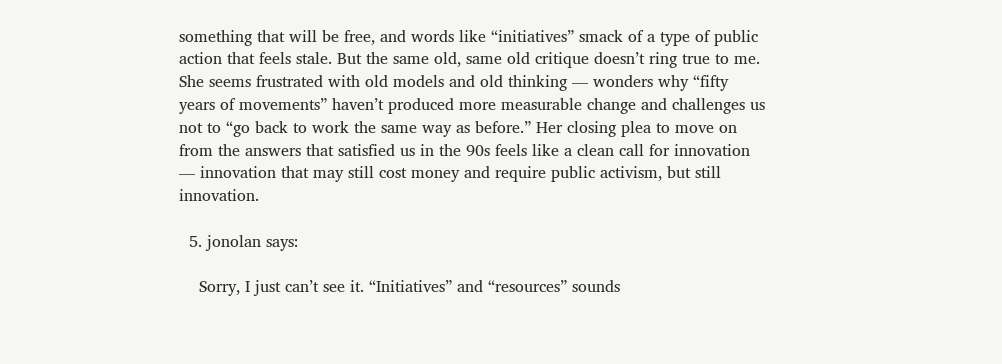something that will be free, and words like “initiatives” smack of a type of public action that feels stale. But the same old, same old critique doesn’t ring true to me. She seems frustrated with old models and old thinking — wonders why “fifty years of movements” haven’t produced more measurable change and challenges us not to “go back to work the same way as before.” Her closing plea to move on from the answers that satisfied us in the 90s feels like a clean call for innovation — innovation that may still cost money and require public activism, but still innovation.

  5. jonolan says:

    Sorry, I just can’t see it. “Initiatives” and “resources” sounds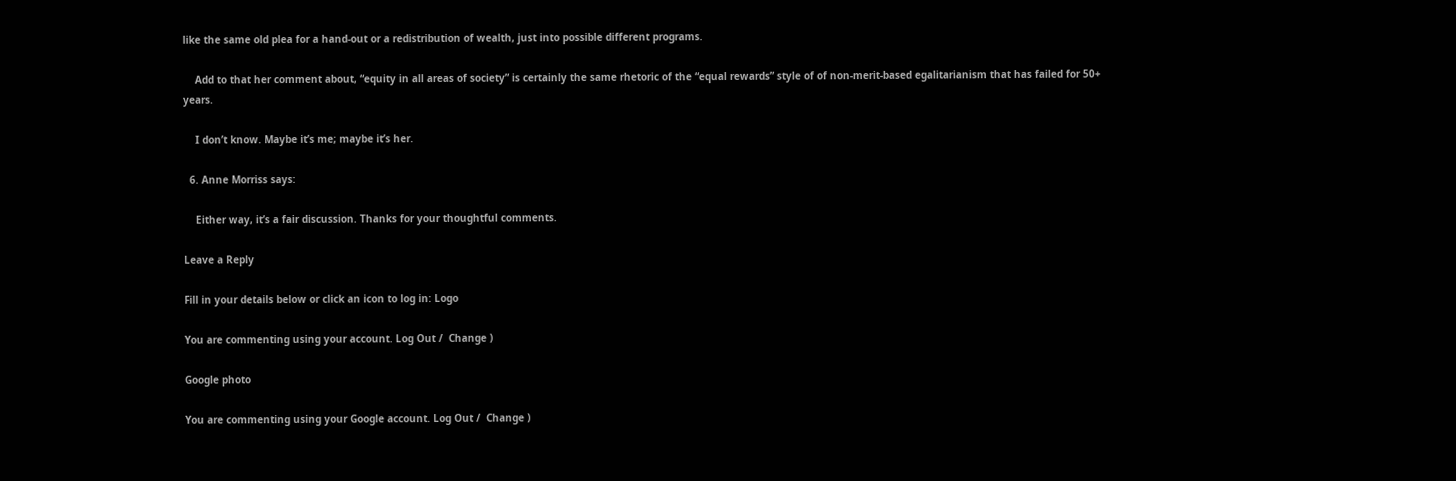like the same old plea for a hand-out or a redistribution of wealth, just into possible different programs.

    Add to that her comment about, “equity in all areas of society” is certainly the same rhetoric of the “equal rewards” style of of non-merit-based egalitarianism that has failed for 50+ years.

    I don’t know. Maybe it’s me; maybe it’s her.

  6. Anne Morriss says:

    Either way, it’s a fair discussion. Thanks for your thoughtful comments.

Leave a Reply

Fill in your details below or click an icon to log in: Logo

You are commenting using your account. Log Out /  Change )

Google photo

You are commenting using your Google account. Log Out /  Change )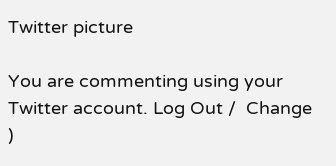Twitter picture

You are commenting using your Twitter account. Log Out /  Change )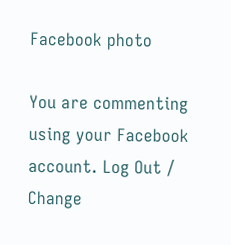Facebook photo

You are commenting using your Facebook account. Log Out /  Change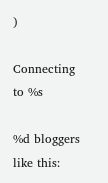)

Connecting to %s

%d bloggers like this: